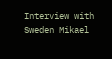Interview with Sweden Mikael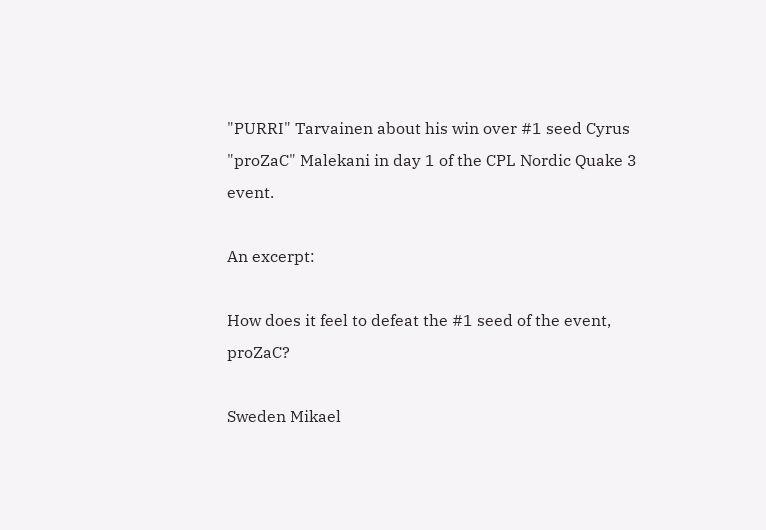"PURRI" Tarvainen about his win over #1 seed Cyrus "proZaC" Malekani in day 1 of the CPL Nordic Quake 3 event.

An excerpt:

How does it feel to defeat the #1 seed of the event, proZaC?

Sweden Mikael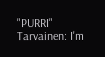"PURRI" Tarvainen: I'm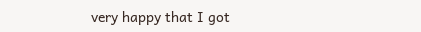very happy that I got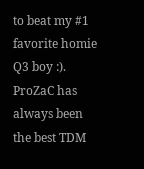to beat my #1 favorite homie Q3 boy :). ProZaC has always been the best TDM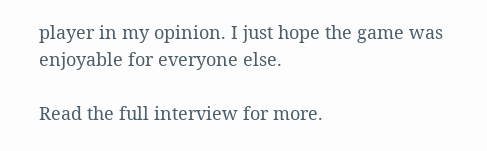player in my opinion. I just hope the game was enjoyable for everyone else.

Read the full interview for more.